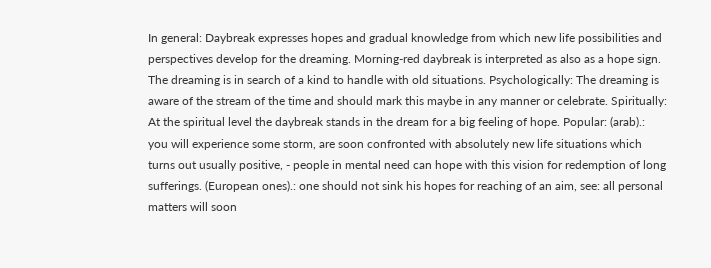In general: Daybreak expresses hopes and gradual knowledge from which new life possibilities and perspectives develop for the dreaming. Morning-red daybreak is interpreted as also as a hope sign. The dreaming is in search of a kind to handle with old situations. Psychologically: The dreaming is aware of the stream of the time and should mark this maybe in any manner or celebrate. Spiritually: At the spiritual level the daybreak stands in the dream for a big feeling of hope. Popular: (arab).: you will experience some storm, are soon confronted with absolutely new life situations which turns out usually positive, - people in mental need can hope with this vision for redemption of long sufferings. (European ones).: one should not sink his hopes for reaching of an aim, see: all personal matters will soon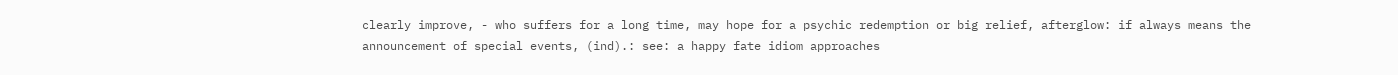clearly improve, - who suffers for a long time, may hope for a psychic redemption or big relief, afterglow: if always means the announcement of special events, (ind).: see: a happy fate idiom approaches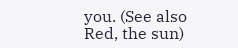you. (See also Red, the sun)